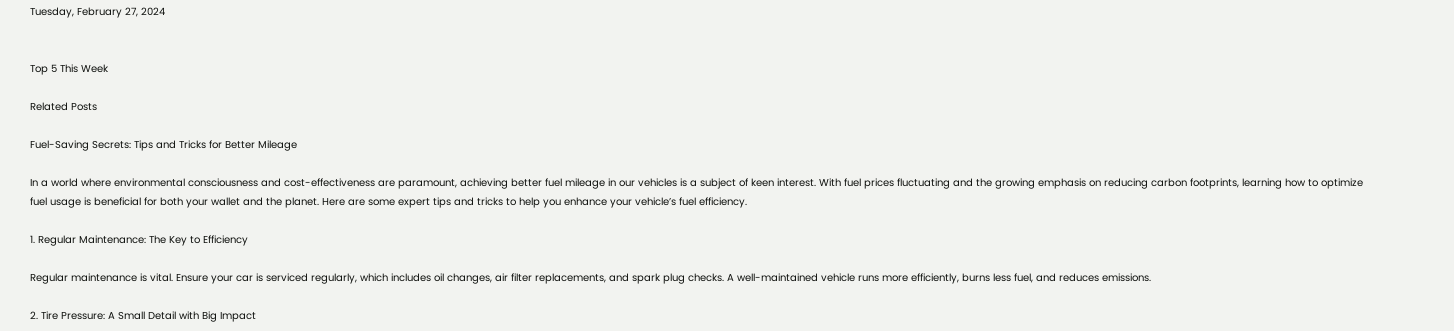Tuesday, February 27, 2024


Top 5 This Week

Related Posts

Fuel-Saving Secrets: Tips and Tricks for Better Mileage

In a world where environmental consciousness and cost-effectiveness are paramount, achieving better fuel mileage in our vehicles is a subject of keen interest. With fuel prices fluctuating and the growing emphasis on reducing carbon footprints, learning how to optimize fuel usage is beneficial for both your wallet and the planet. Here are some expert tips and tricks to help you enhance your vehicle’s fuel efficiency.

1. Regular Maintenance: The Key to Efficiency

Regular maintenance is vital. Ensure your car is serviced regularly, which includes oil changes, air filter replacements, and spark plug checks. A well-maintained vehicle runs more efficiently, burns less fuel, and reduces emissions.

2. Tire Pressure: A Small Detail with Big Impact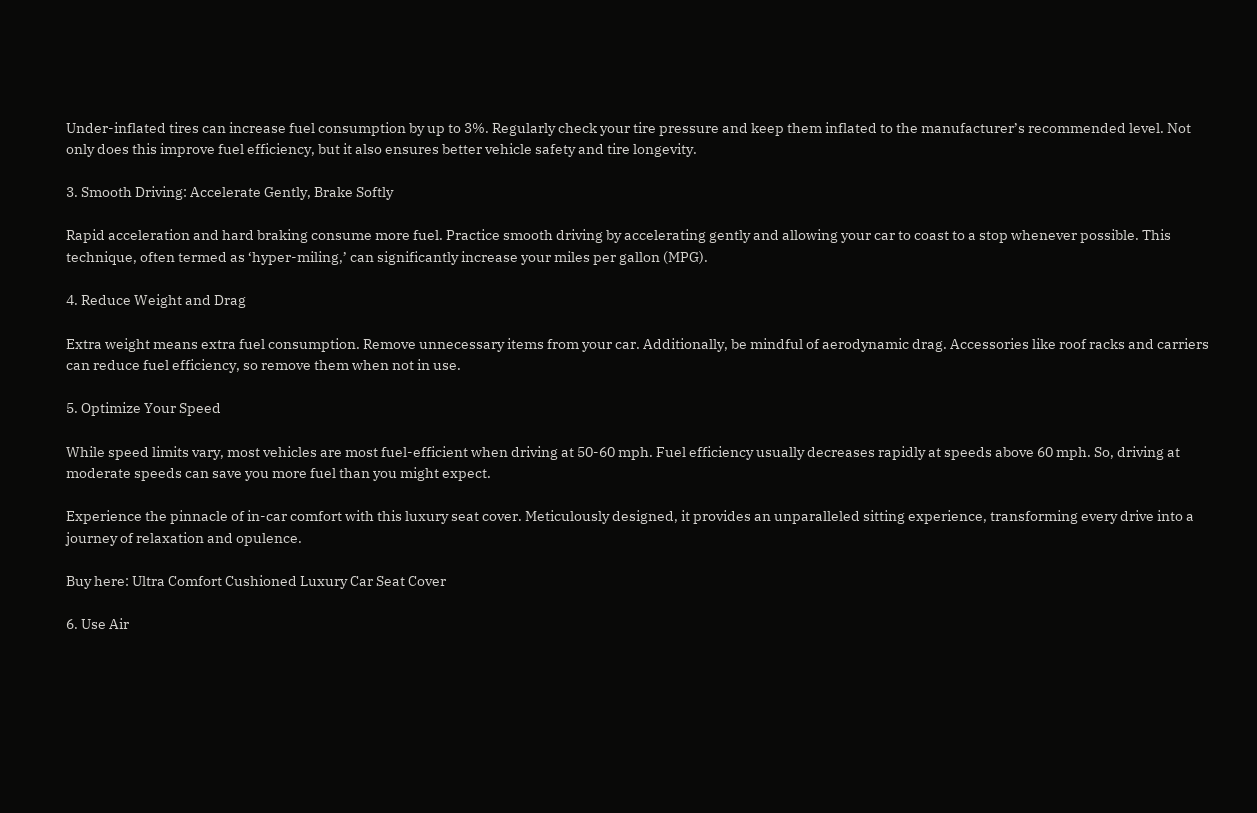Under-inflated tires can increase fuel consumption by up to 3%. Regularly check your tire pressure and keep them inflated to the manufacturer’s recommended level. Not only does this improve fuel efficiency, but it also ensures better vehicle safety and tire longevity.

3. Smooth Driving: Accelerate Gently, Brake Softly

Rapid acceleration and hard braking consume more fuel. Practice smooth driving by accelerating gently and allowing your car to coast to a stop whenever possible. This technique, often termed as ‘hyper-miling,’ can significantly increase your miles per gallon (MPG).

4. Reduce Weight and Drag

Extra weight means extra fuel consumption. Remove unnecessary items from your car. Additionally, be mindful of aerodynamic drag. Accessories like roof racks and carriers can reduce fuel efficiency, so remove them when not in use.

5. Optimize Your Speed

While speed limits vary, most vehicles are most fuel-efficient when driving at 50-60 mph. Fuel efficiency usually decreases rapidly at speeds above 60 mph. So, driving at moderate speeds can save you more fuel than you might expect.

Experience the pinnacle of in-car comfort with this luxury seat cover. Meticulously designed, it provides an unparalleled sitting experience, transforming every drive into a journey of relaxation and opulence.

Buy here: Ultra Comfort Cushioned Luxury Car Seat Cover

6. Use Air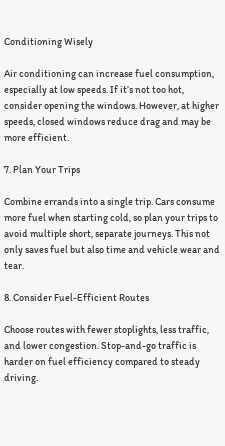Conditioning Wisely

Air conditioning can increase fuel consumption, especially at low speeds. If it’s not too hot, consider opening the windows. However, at higher speeds, closed windows reduce drag and may be more efficient.

7. Plan Your Trips

Combine errands into a single trip. Cars consume more fuel when starting cold, so plan your trips to avoid multiple short, separate journeys. This not only saves fuel but also time and vehicle wear and tear.

8. Consider Fuel-Efficient Routes

Choose routes with fewer stoplights, less traffic, and lower congestion. Stop-and-go traffic is harder on fuel efficiency compared to steady driving.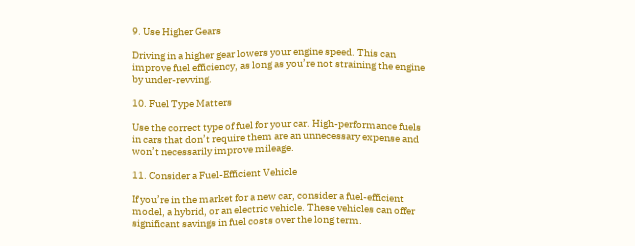9. Use Higher Gears

Driving in a higher gear lowers your engine speed. This can improve fuel efficiency, as long as you’re not straining the engine by under-revving.

10. Fuel Type Matters

Use the correct type of fuel for your car. High-performance fuels in cars that don’t require them are an unnecessary expense and won’t necessarily improve mileage.

11. Consider a Fuel-Efficient Vehicle

If you’re in the market for a new car, consider a fuel-efficient model, a hybrid, or an electric vehicle. These vehicles can offer significant savings in fuel costs over the long term.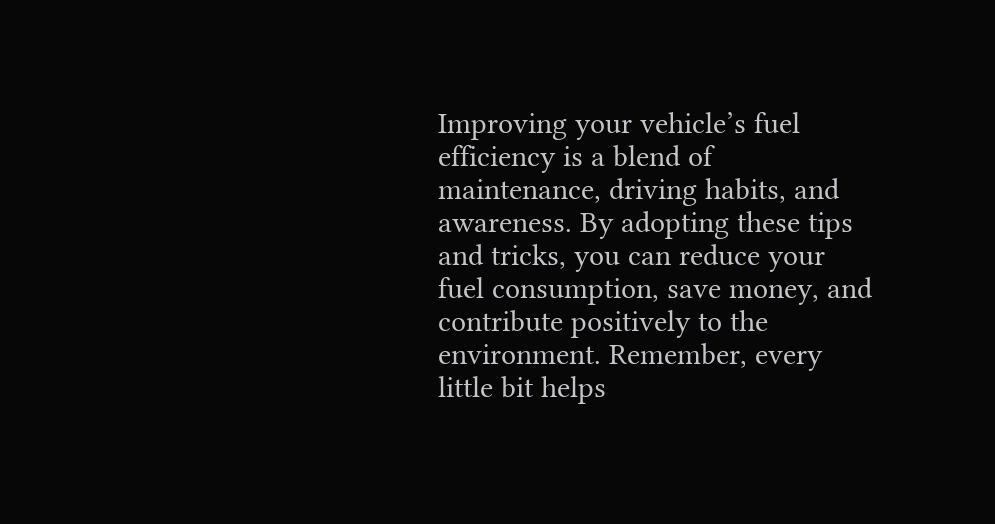Improving your vehicle’s fuel efficiency is a blend of maintenance, driving habits, and awareness. By adopting these tips and tricks, you can reduce your fuel consumption, save money, and contribute positively to the environment. Remember, every little bit helps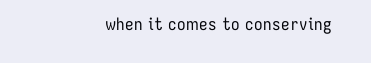when it comes to conserving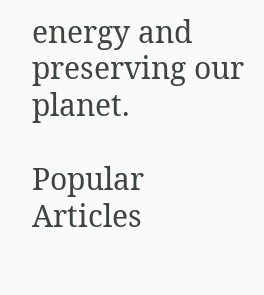energy and preserving our planet.

Popular Articles